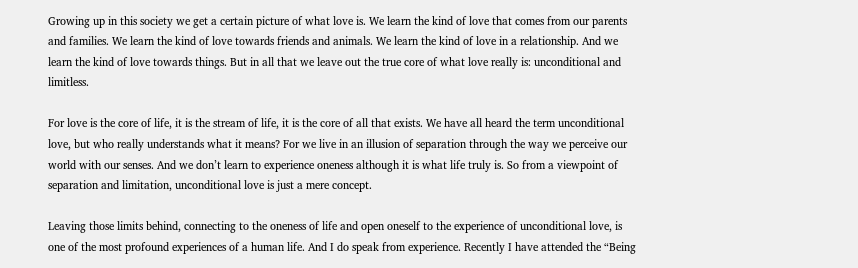Growing up in this society we get a certain picture of what love is. We learn the kind of love that comes from our parents and families. We learn the kind of love towards friends and animals. We learn the kind of love in a relationship. And we learn the kind of love towards things. But in all that we leave out the true core of what love really is: unconditional and limitless.

For love is the core of life, it is the stream of life, it is the core of all that exists. We have all heard the term unconditional love, but who really understands what it means? For we live in an illusion of separation through the way we perceive our world with our senses. And we don’t learn to experience oneness although it is what life truly is. So from a viewpoint of separation and limitation, unconditional love is just a mere concept.

Leaving those limits behind, connecting to the oneness of life and open oneself to the experience of unconditional love, is one of the most profound experiences of a human life. And I do speak from experience. Recently I have attended the “Being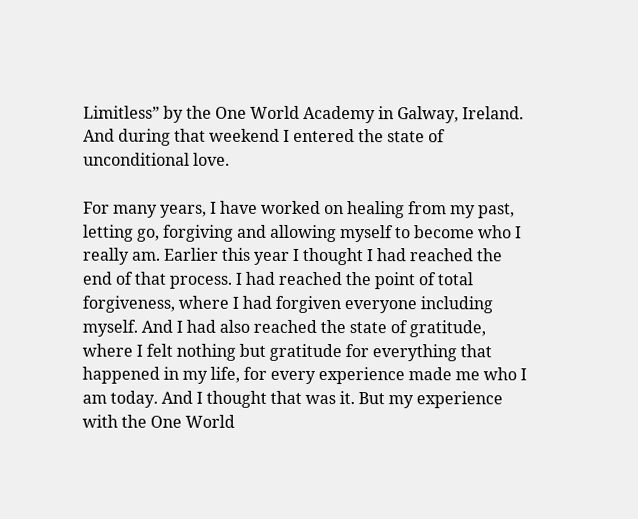Limitless” by the One World Academy in Galway, Ireland. And during that weekend I entered the state of unconditional love.

For many years, I have worked on healing from my past, letting go, forgiving and allowing myself to become who I really am. Earlier this year I thought I had reached the end of that process. I had reached the point of total forgiveness, where I had forgiven everyone including myself. And I had also reached the state of gratitude, where I felt nothing but gratitude for everything that happened in my life, for every experience made me who I am today. And I thought that was it. But my experience with the One World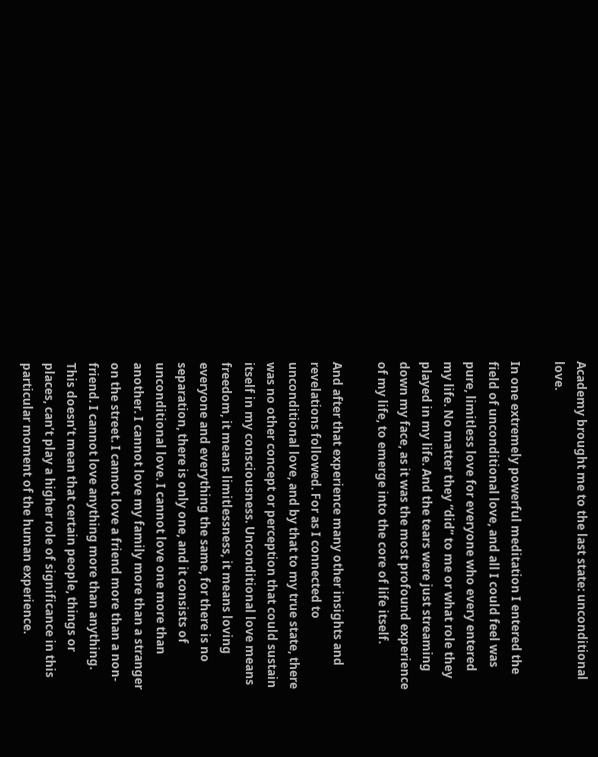Academy brought me to the last state: unconditional love.

In one extremely powerful meditation I entered the field of unconditional love, and all I could feel was pure, limitless love for everyone who every entered my life. No matter they “did” to me or what role they played in my life. And the tears were just streaming down my face, as it was the most profound experience of my life, to emerge into the core of life itself.

And after that experience many other insights and revelations followed. For as I connected to unconditional love, and by that to my true state, there was no other concept or perception that could sustain itself in my consciousness. Unconditional love means freedom, it means limitlessness, it means loving everyone and everything the same, for there is no separation, there is only one, and it consists of unconditional love. I cannot love one more than another. I cannot love my family more than a stranger on the street. I cannot love a friend more than a non-friend. I cannot love anything more than anything. This doesn’t mean that certain people, things or places, can’t play a higher role of significance in this particular moment of the human experience.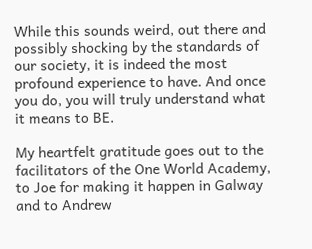While this sounds weird, out there and possibly shocking by the standards of our society, it is indeed the most profound experience to have. And once you do, you will truly understand what it means to BE.

My heartfelt gratitude goes out to the facilitators of the One World Academy, to Joe for making it happen in Galway and to Andrew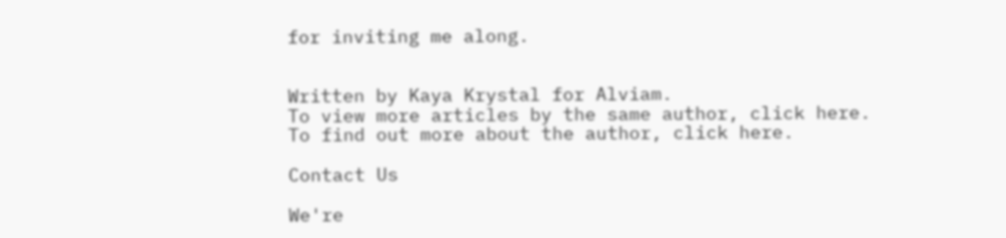for inviting me along.


Written by Kaya Krystal for Alviam.
To view more articles by the same author, click here.
To find out more about the author, click here.

Contact Us

We're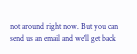not around right now. But you can send us an email and we'll get back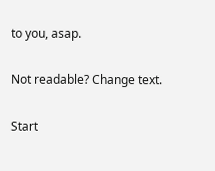to you, asap.

Not readable? Change text.

Start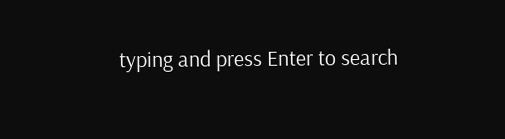typing and press Enter to search